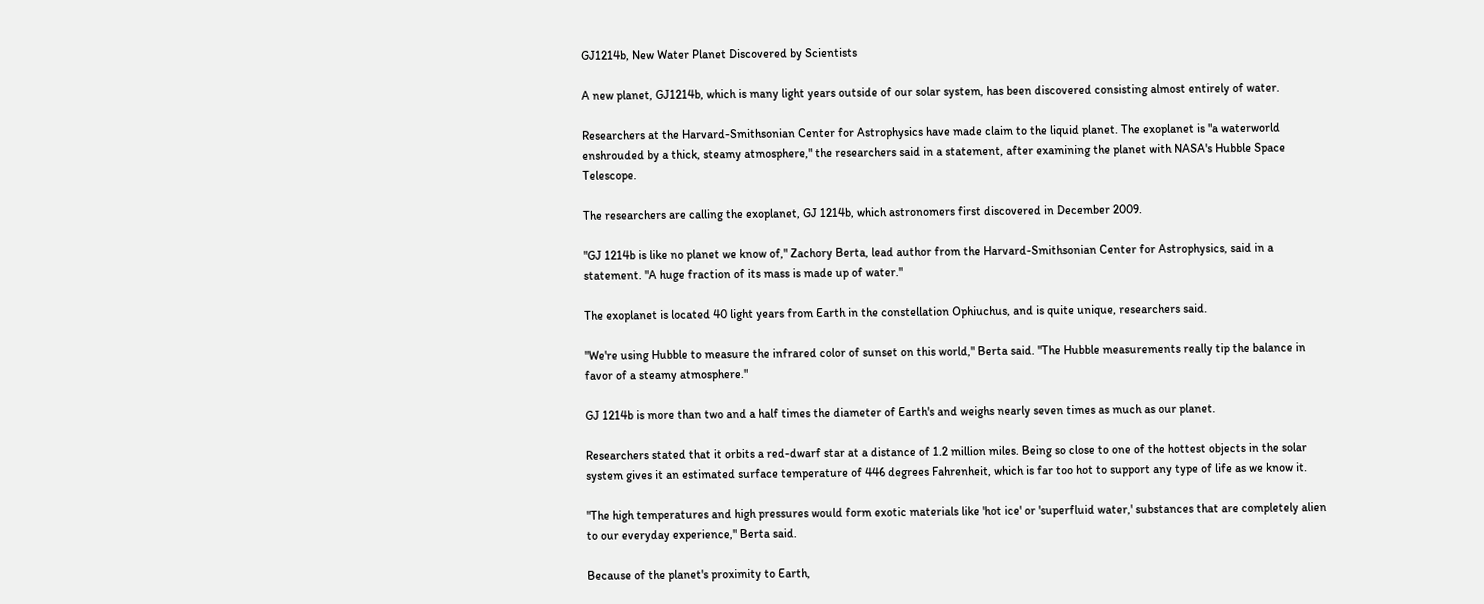GJ1214b, New Water Planet Discovered by Scientists

A new planet, GJ1214b, which is many light years outside of our solar system, has been discovered consisting almost entirely of water.

Researchers at the Harvard-Smithsonian Center for Astrophysics have made claim to the liquid planet. The exoplanet is "a waterworld enshrouded by a thick, steamy atmosphere," the researchers said in a statement, after examining the planet with NASA's Hubble Space Telescope.

The researchers are calling the exoplanet, GJ 1214b, which astronomers first discovered in December 2009.

"GJ 1214b is like no planet we know of," Zachory Berta, lead author from the Harvard-Smithsonian Center for Astrophysics, said in a statement. "A huge fraction of its mass is made up of water."

The exoplanet is located 40 light years from Earth in the constellation Ophiuchus, and is quite unique, researchers said.

"We're using Hubble to measure the infrared color of sunset on this world," Berta said. "The Hubble measurements really tip the balance in favor of a steamy atmosphere."

GJ 1214b is more than two and a half times the diameter of Earth's and weighs nearly seven times as much as our planet.

Researchers stated that it orbits a red-dwarf star at a distance of 1.2 million miles. Being so close to one of the hottest objects in the solar system gives it an estimated surface temperature of 446 degrees Fahrenheit, which is far too hot to support any type of life as we know it.

"The high temperatures and high pressures would form exotic materials like 'hot ice' or 'superfluid water,' substances that are completely alien to our everyday experience," Berta said.

Because of the planet's proximity to Earth,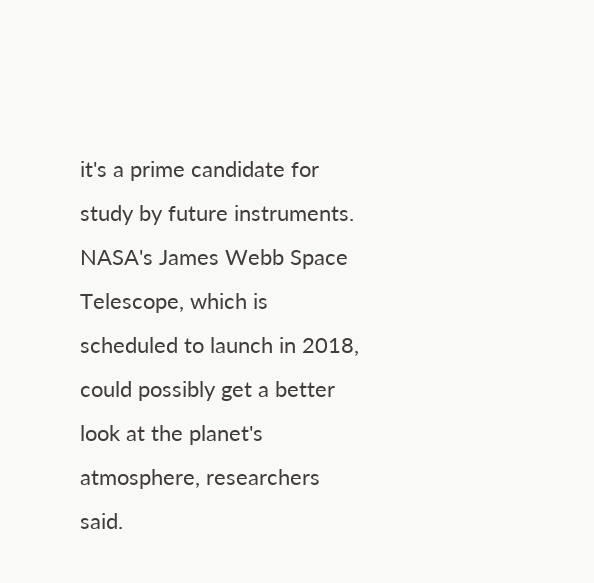it's a prime candidate for study by future instruments. NASA's James Webb Space Telescope, which is scheduled to launch in 2018, could possibly get a better look at the planet's atmosphere, researchers said.